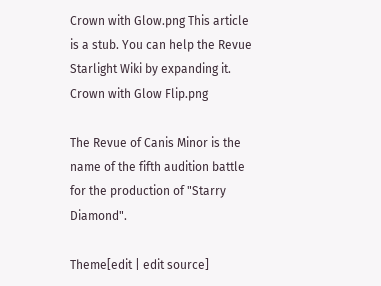Crown with Glow.png This article is a stub. You can help the Revue Starlight Wiki by expanding it. Crown with Glow Flip.png

The Revue of Canis Minor is the name of the fifth audition battle for the production of "Starry Diamond".

Theme[edit | edit source]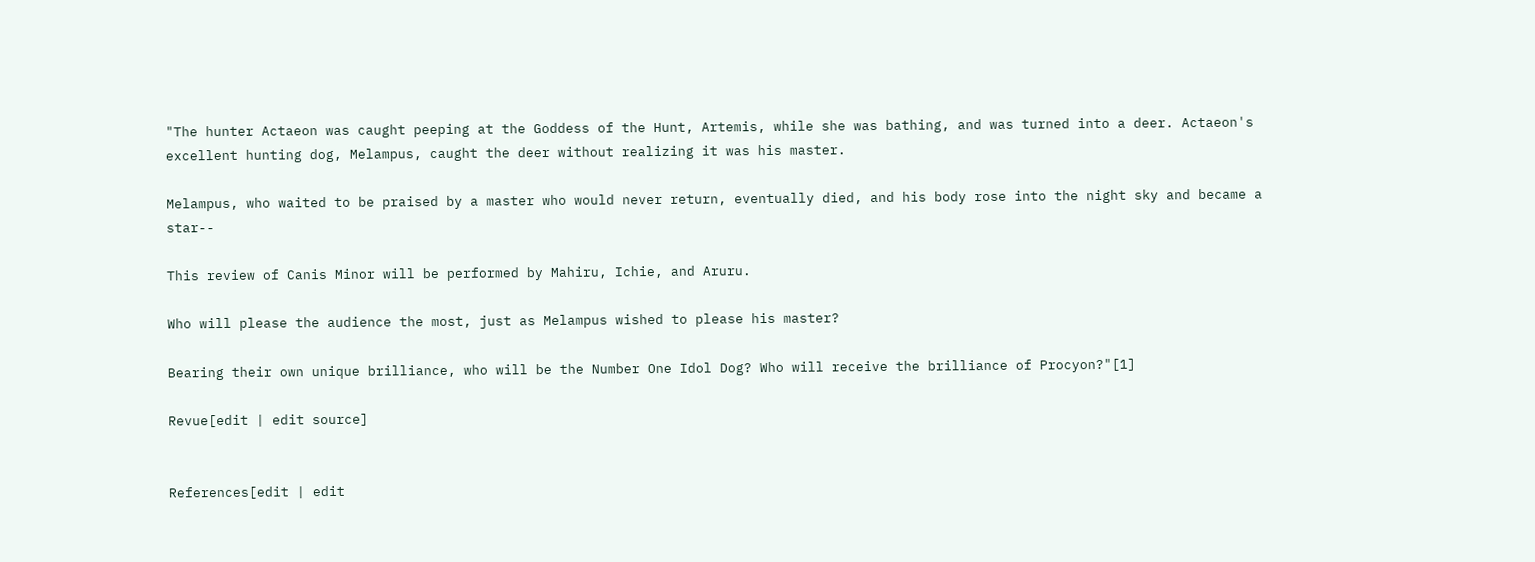"The hunter Actaeon was caught peeping at the Goddess of the Hunt, Artemis, while she was bathing, and was turned into a deer. Actaeon's excellent hunting dog, Melampus, caught the deer without realizing it was his master.

Melampus, who waited to be praised by a master who would never return, eventually died, and his body rose into the night sky and became a star--

This review of Canis Minor will be performed by Mahiru, Ichie, and Aruru.

Who will please the audience the most, just as Melampus wished to please his master?

Bearing their own unique brilliance, who will be the Number One Idol Dog? Who will receive the brilliance of Procyon?"[1]

Revue[edit | edit source]


References[edit | edit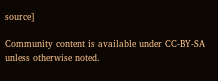source]

Community content is available under CC-BY-SA unless otherwise noted.